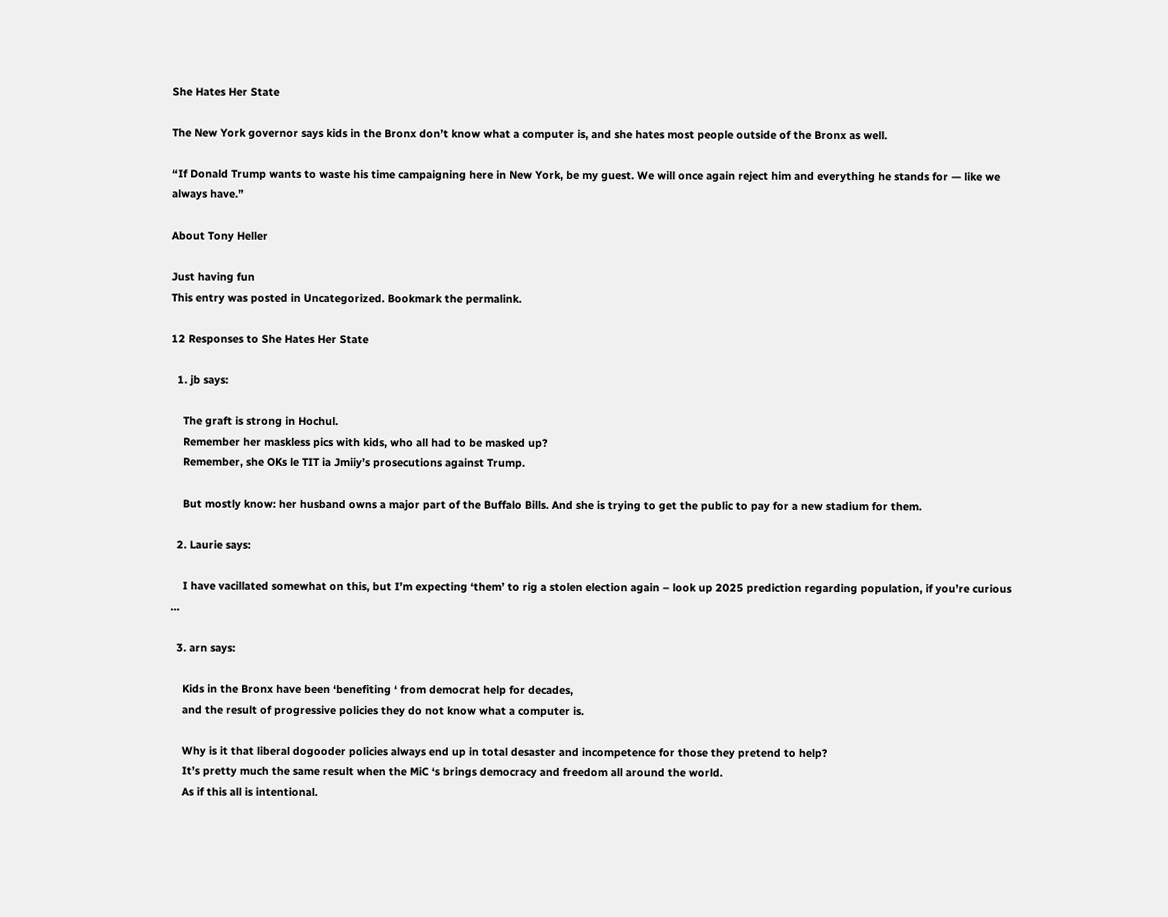She Hates Her State

The New York governor says kids in the Bronx don’t know what a computer is, and she hates most people outside of the Bronx as well.

“If Donald Trump wants to waste his time campaigning here in New York, be my guest. We will once again reject him and everything he stands for — like we always have.”

About Tony Heller

Just having fun
This entry was posted in Uncategorized. Bookmark the permalink.

12 Responses to She Hates Her State

  1. jb says:

    The graft is strong in Hochul.
    Remember her maskless pics with kids, who all had to be masked up?
    Remember, she OKs le TIT ia Jmiiy’s prosecutions against Trump.

    But mostly know: her husband owns a major part of the Buffalo Bills. And she is trying to get the public to pay for a new stadium for them.

  2. Laurie says:

    I have vacillated somewhat on this, but I’m expecting ‘them’ to rig a stolen election again – look up 2025 prediction regarding population, if you’re curious …

  3. arn says:

    Kids in the Bronx have been ‘benefiting ‘ from democrat help for decades,
    and the result of progressive policies they do not know what a computer is.

    Why is it that liberal dogooder policies always end up in total desaster and incompetence for those they pretend to help?
    It’s pretty much the same result when the MiC ‘s brings democracy and freedom all around the world.
    As if this all is intentional.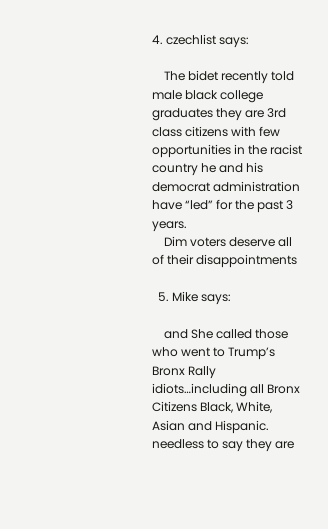4. czechlist says:

    The bidet recently told male black college graduates they are 3rd class citizens with few opportunities in the racist country he and his democrat administration have “led” for the past 3 years.
    Dim voters deserve all of their disappointments

  5. Mike says:

    and She called those who went to Trump’s Bronx Rally idiots…including all Bronx Citizens Black, White, Asian and Hispanic. needless to say they are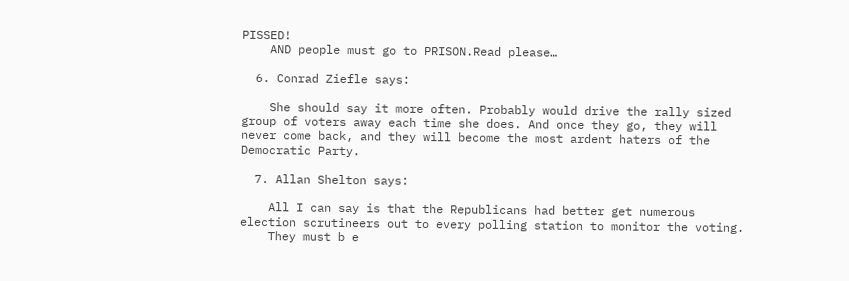PISSED!
    AND people must go to PRISON.Read please…

  6. Conrad Ziefle says:

    She should say it more often. Probably would drive the rally sized group of voters away each time she does. And once they go, they will never come back, and they will become the most ardent haters of the Democratic Party.

  7. Allan Shelton says:

    All I can say is that the Republicans had better get numerous election scrutineers out to every polling station to monitor the voting.
    They must b e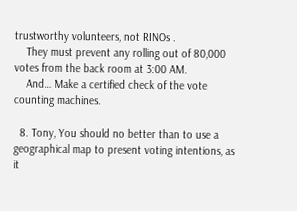trustworthy volunteers, not RINOs .
    They must prevent any rolling out of 80,000 votes from the back room at 3:00 AM.
    And… Make a certified check of the vote counting machines.

  8. Tony, You should no better than to use a geographical map to present voting intentions, as it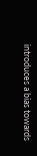introduces a bias towards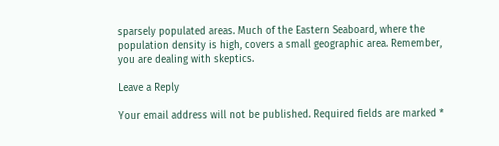sparsely populated areas. Much of the Eastern Seaboard, where the population density is high, covers a small geographic area. Remember, you are dealing with skeptics.

Leave a Reply

Your email address will not be published. Required fields are marked *